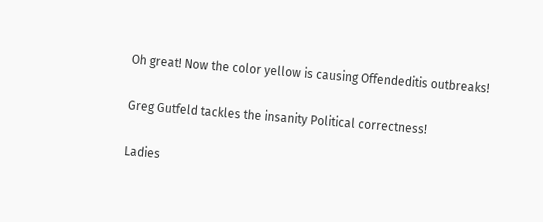Oh great! Now the color yellow is causing Offendeditis outbreaks!

Greg Gutfeld tackles the insanity Political correctness!

Ladies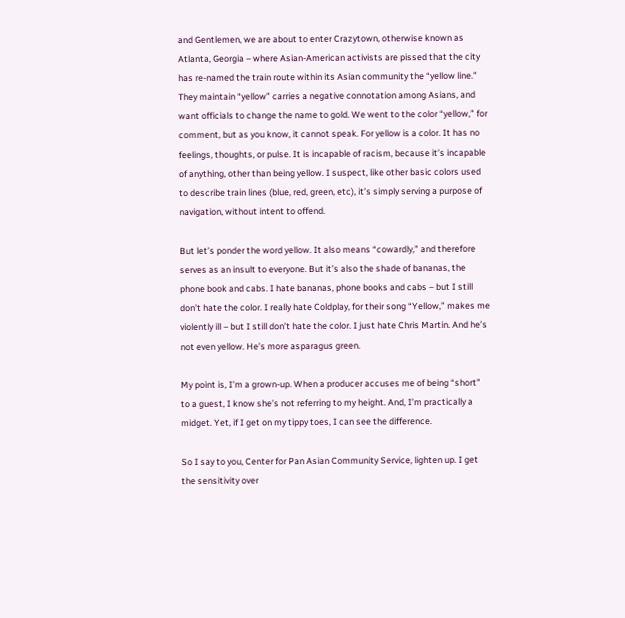and Gentlemen, we are about to enter Crazytown, otherwise known as Atlanta, Georgia – where Asian-American activists are pissed that the city has re-named the train route within its Asian community the “yellow line.” They maintain “yellow” carries a negative connotation among Asians, and want officials to change the name to gold. We went to the color “yellow,” for comment, but as you know, it cannot speak. For yellow is a color. It has no feelings, thoughts, or pulse. It is incapable of racism, because it’s incapable of anything, other than being yellow. I suspect, like other basic colors used to describe train lines (blue, red, green, etc), it’s simply serving a purpose of navigation, without intent to offend.

But let’s ponder the word yellow. It also means “cowardly,” and therefore serves as an insult to everyone. But it’s also the shade of bananas, the phone book and cabs. I hate bananas, phone books and cabs – but I still don’t hate the color. I really hate Coldplay, for their song “Yellow,” makes me violently ill – but I still don’t hate the color. I just hate Chris Martin. And he’s not even yellow. He’s more asparagus green.

My point is, I’m a grown-up. When a producer accuses me of being “short” to a guest, I know she’s not referring to my height. And, I’m practically a midget. Yet, if I get on my tippy toes, I can see the difference.

So I say to you, Center for Pan Asian Community Service, lighten up. I get the sensitivity over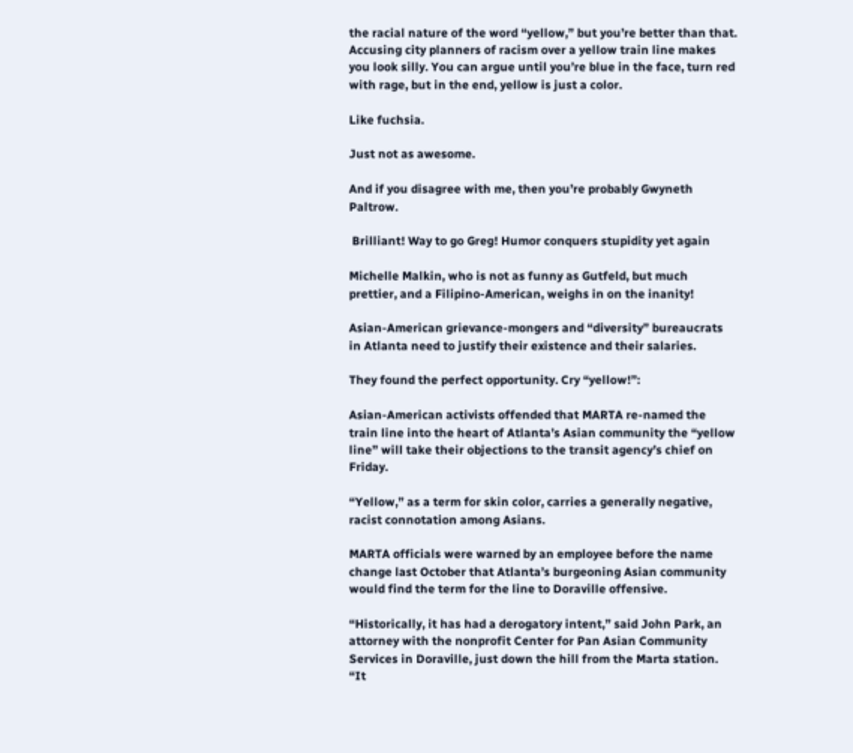the racial nature of the word “yellow,” but you’re better than that. Accusing city planners of racism over a yellow train line makes you look silly. You can argue until you’re blue in the face, turn red with rage, but in the end, yellow is just a color.

Like fuchsia.

Just not as awesome.

And if you disagree with me, then you’re probably Gwyneth Paltrow.

 Brilliant! Way to go Greg! Humor conquers stupidity yet again

Michelle Malkin, who is not as funny as Gutfeld, but much prettier, and a Filipino-American, weighs in on the inanity!

Asian-American grievance-mongers and “diversity” bureaucrats in Atlanta need to justify their existence and their salaries.

They found the perfect opportunity. Cry “yellow!”:

Asian-American activists offended that MARTA re-named the train line into the heart of Atlanta’s Asian community the “yellow line” will take their objections to the transit agency’s chief on Friday.

“Yellow,” as a term for skin color, carries a generally negative, racist connotation among Asians.

MARTA officials were warned by an employee before the name change last October that Atlanta’s burgeoning Asian community would find the term for the line to Doraville offensive.

“Historically, it has had a derogatory intent,” said John Park, an attorney with the nonprofit Center for Pan Asian Community Services in Doraville, just down the hill from the Marta station. “It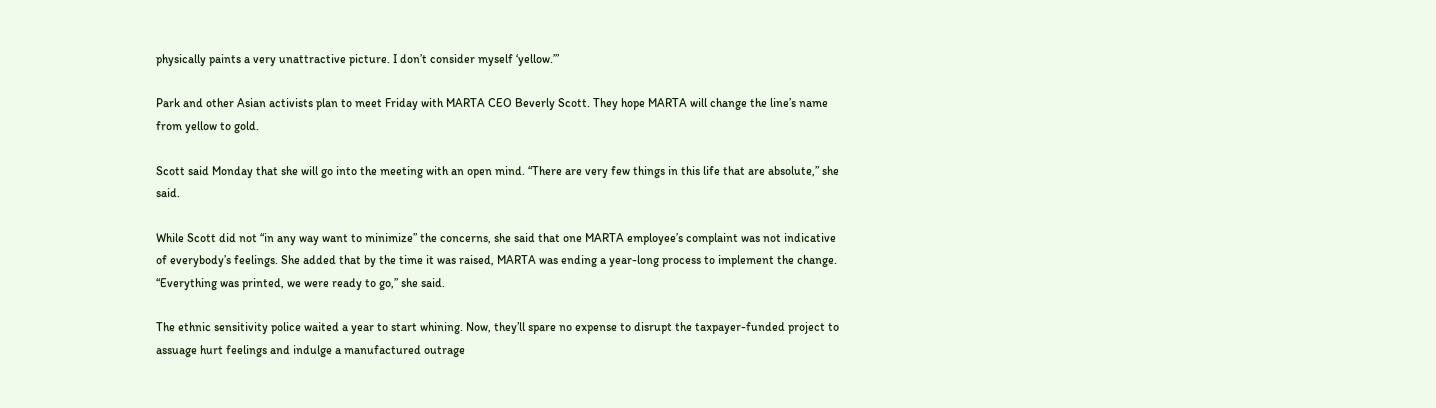physically paints a very unattractive picture. I don’t consider myself ‘yellow.’”

Park and other Asian activists plan to meet Friday with MARTA CEO Beverly Scott. They hope MARTA will change the line’s name from yellow to gold.

Scott said Monday that she will go into the meeting with an open mind. “There are very few things in this life that are absolute,” she said.

While Scott did not “in any way want to minimize” the concerns, she said that one MARTA employee’s complaint was not indicative of everybody’s feelings. She added that by the time it was raised, MARTA was ending a year-long process to implement the change. “Everything was printed, we were ready to go,” she said.

The ethnic sensitivity police waited a year to start whining. Now, they’ll spare no expense to disrupt the taxpayer-funded project to assuage hurt feelings and indulge a manufactured outrage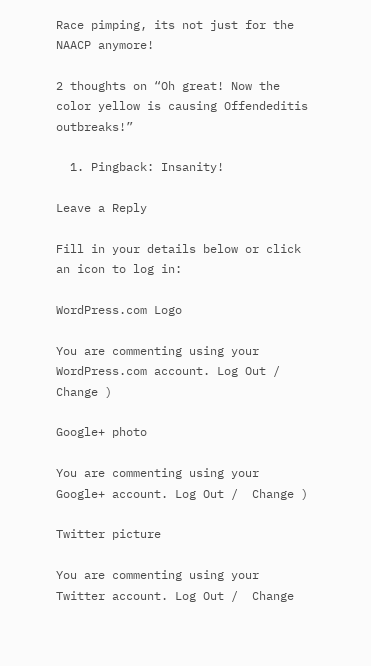Race pimping, its not just for the NAACP anymore!

2 thoughts on “Oh great! Now the color yellow is causing Offendeditis outbreaks!”

  1. Pingback: Insanity!

Leave a Reply

Fill in your details below or click an icon to log in:

WordPress.com Logo

You are commenting using your WordPress.com account. Log Out /  Change )

Google+ photo

You are commenting using your Google+ account. Log Out /  Change )

Twitter picture

You are commenting using your Twitter account. Log Out /  Change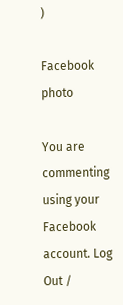)

Facebook photo

You are commenting using your Facebook account. Log Out /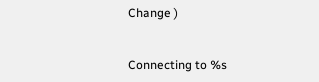Change )


Connecting to %s